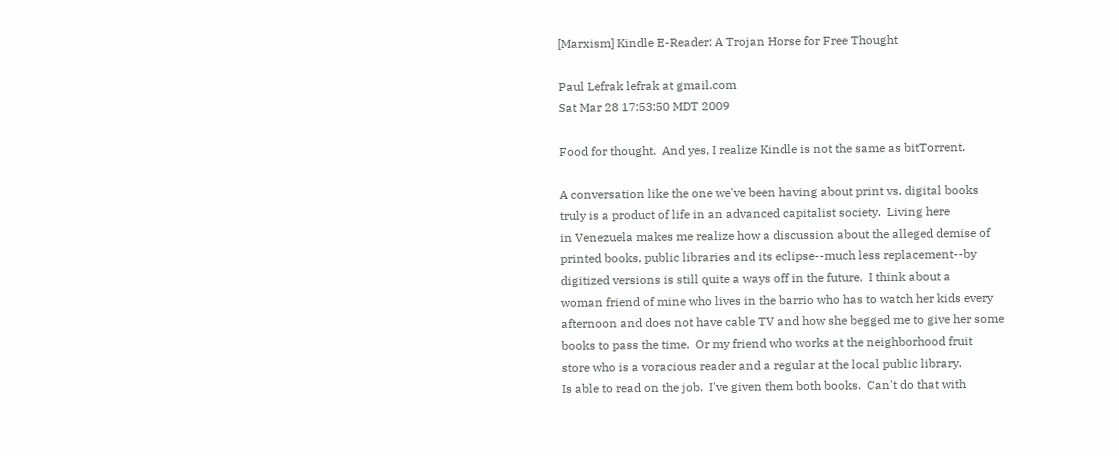[Marxism] Kindle E-Reader: A Trojan Horse for Free Thought

Paul Lefrak lefrak at gmail.com
Sat Mar 28 17:53:50 MDT 2009

Food for thought.  And yes, I realize Kindle is not the same as bitTorrent.

A conversation like the one we've been having about print vs. digital books
truly is a product of life in an advanced capitalist society.  Living here
in Venezuela makes me realize how a discussion about the alleged demise of
printed books, public libraries and its eclipse--much less replacement--by
digitized versions is still quite a ways off in the future.  I think about a
woman friend of mine who lives in the barrio who has to watch her kids every
afternoon and does not have cable TV and how she begged me to give her some
books to pass the time.  Or my friend who works at the neighborhood fruit
store who is a voracious reader and a regular at the local public library.
Is able to read on the job.  I've given them both books.  Can't do that with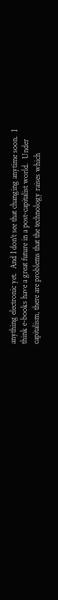anything electronic yet.  And I don't see that changing anytime soon.  I
think e-books have a great future in a post-capitalist world.  Under
capitalism, there are problems that the technology raises which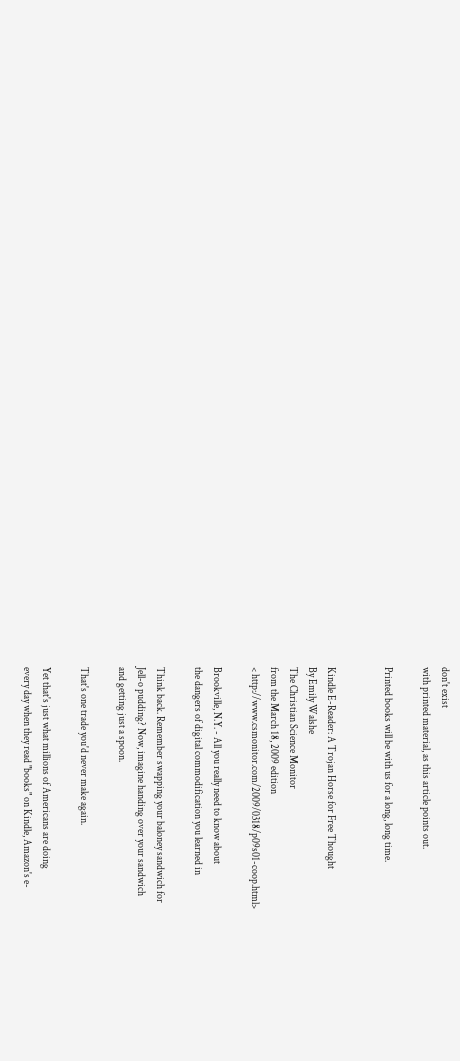don't exist
with printed material, as this article points out.

Printed books will be with us for a long, long time.


Kindle E-Reader: A Trojan Horse for Free Thought
By Emily Walshe
The Christian Science Monitor
from the March 18, 2009 edition
< http://www.csmonitor.com/2009/0318/p09s01-coop.html>

Brookville, N.Y. - All you really need to know about
the dangers of digital commodification you learned in

Think back. Remember swapping your baloney sandwich for
Jell-o pudding? Now, imagine handing over your sandwich
and getting just a spoon.

That's one trade you'd never make again.

Yet that's just what millions of Americans are doing
every day when they read "books" on Kindle, Amazon's e-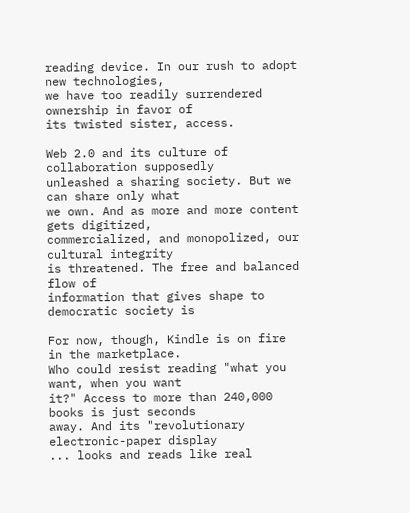reading device. In our rush to adopt new technologies,
we have too readily surrendered ownership in favor of
its twisted sister, access.

Web 2.0 and its culture of collaboration supposedly
unleashed a sharing society. But we can share only what
we own. And as more and more content gets digitized,
commercialized, and monopolized, our cultural integrity
is threatened. The free and balanced flow of
information that gives shape to democratic society is

For now, though, Kindle is on fire in the marketplace.
Who could resist reading "what you want, when you want
it?" Access to more than 240,000 books is just seconds
away. And its "revolutionary electronic-paper display
... looks and reads like real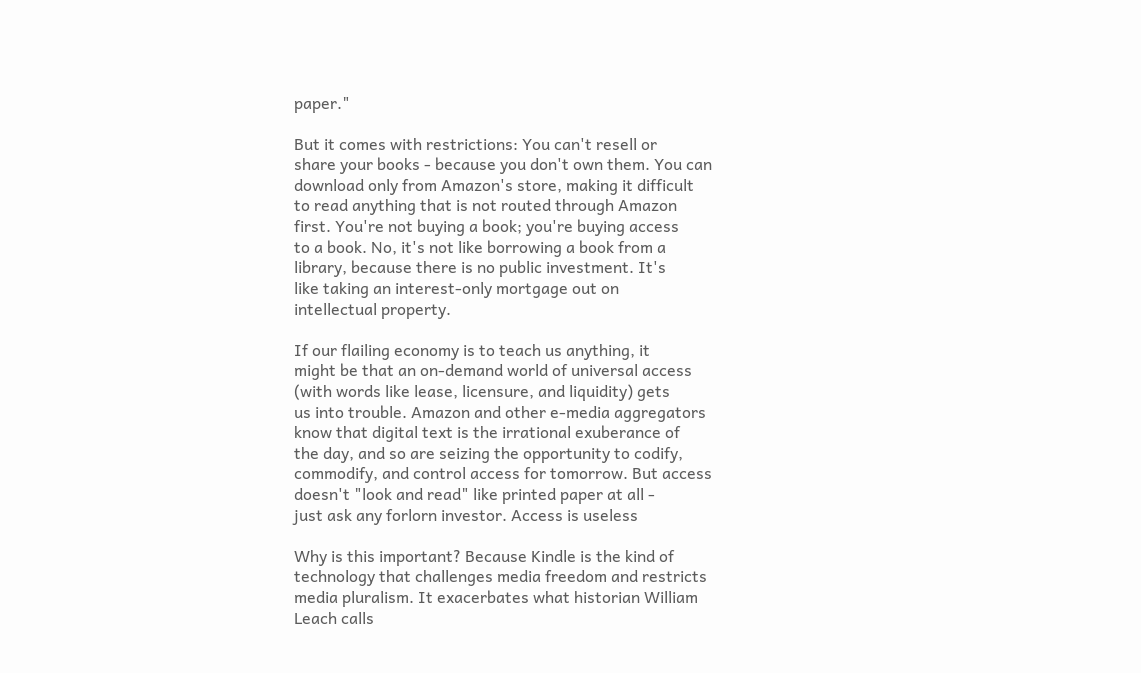paper."

But it comes with restrictions: You can't resell or
share your books - because you don't own them. You can
download only from Amazon's store, making it difficult
to read anything that is not routed through Amazon
first. You're not buying a book; you're buying access
to a book. No, it's not like borrowing a book from a
library, because there is no public investment. It's
like taking an interest-only mortgage out on
intellectual property.

If our flailing economy is to teach us anything, it
might be that an on-demand world of universal access
(with words like lease, licensure, and liquidity) gets
us into trouble. Amazon and other e-media aggregators
know that digital text is the irrational exuberance of
the day, and so are seizing the opportunity to codify,
commodify, and control access for tomorrow. But access
doesn't "look and read" like printed paper at all -
just ask any forlorn investor. Access is useless

Why is this important? Because Kindle is the kind of
technology that challenges media freedom and restricts
media pluralism. It exacerbates what historian William
Leach calls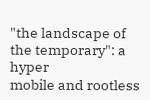"the landscape of the temporary": a hyper
mobile and rootless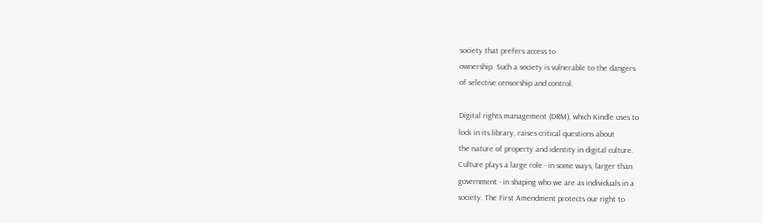society that prefers access to
ownership. Such a society is vulnerable to the dangers
of selective censorship and control.

Digital rights management (DRM), which Kindle uses to
lock in its library, raises critical questions about
the nature of property and identity in digital culture.
Culture plays a large role - in some ways, larger than
government - in shaping who we are as individuals in a
society. The First Amendment protects our right to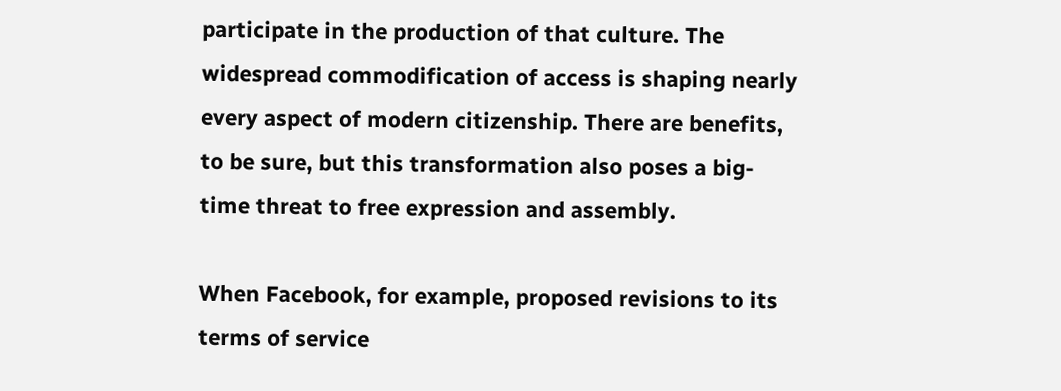participate in the production of that culture. The
widespread commodification of access is shaping nearly
every aspect of modern citizenship. There are benefits,
to be sure, but this transformation also poses a big-
time threat to free expression and assembly.

When Facebook, for example, proposed revisions to its
terms of service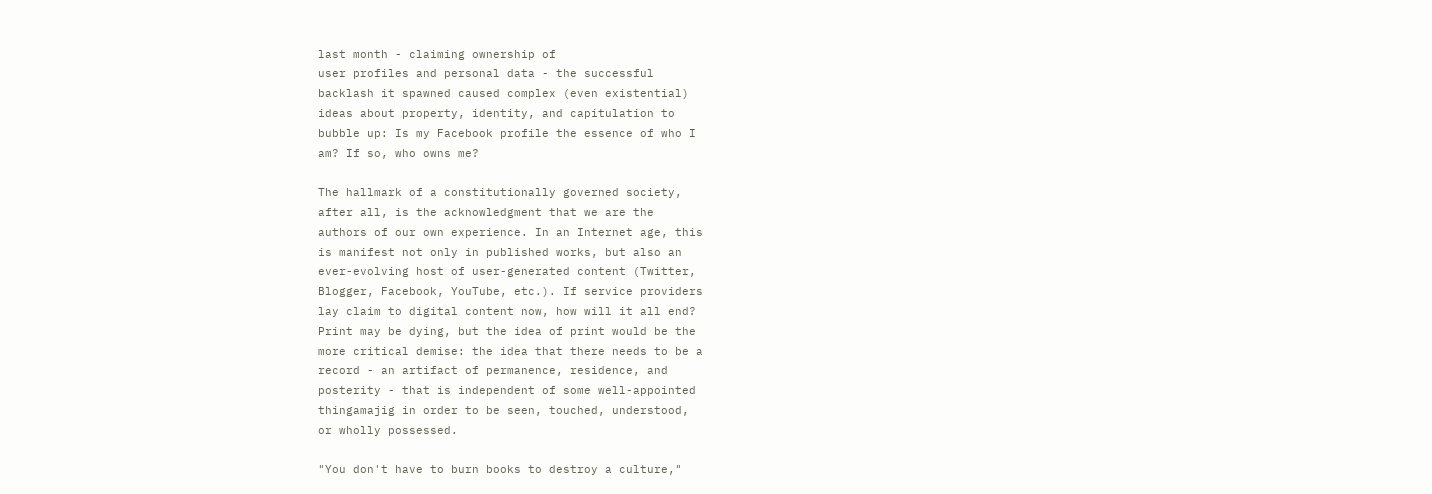last month - claiming ownership of
user profiles and personal data - the successful
backlash it spawned caused complex (even existential)
ideas about property, identity, and capitulation to
bubble up: Is my Facebook profile the essence of who I
am? If so, who owns me?

The hallmark of a constitutionally governed society,
after all, is the acknowledgment that we are the
authors of our own experience. In an Internet age, this
is manifest not only in published works, but also an
ever-evolving host of user-generated content (Twitter,
Blogger, Facebook, YouTube, etc.). If service providers
lay claim to digital content now, how will it all end?
Print may be dying, but the idea of print would be the
more critical demise: the idea that there needs to be a
record - an artifact of permanence, residence, and
posterity - that is independent of some well-appointed
thingamajig in order to be seen, touched, understood,
or wholly possessed.

"You don't have to burn books to destroy a culture,"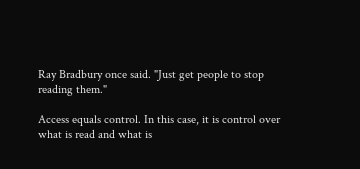Ray Bradbury once said. "Just get people to stop
reading them."

Access equals control. In this case, it is control over
what is read and what is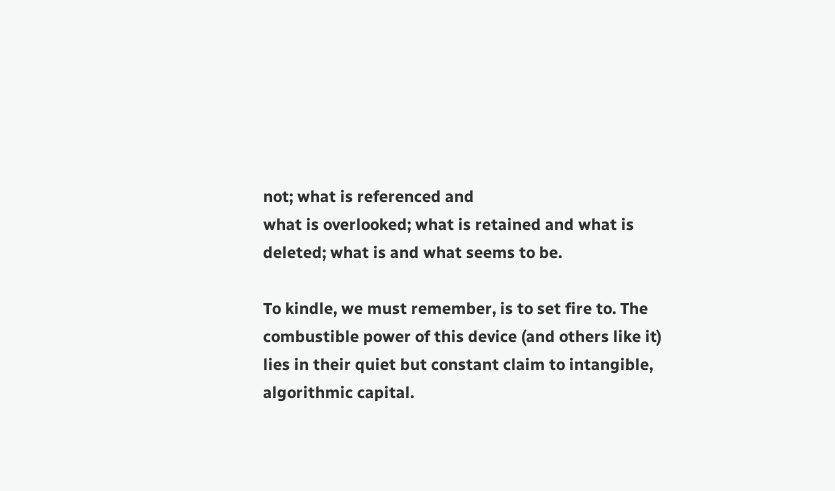not; what is referenced and
what is overlooked; what is retained and what is
deleted; what is and what seems to be.

To kindle, we must remember, is to set fire to. The
combustible power of this device (and others like it)
lies in their quiet but constant claim to intangible,
algorithmic capital.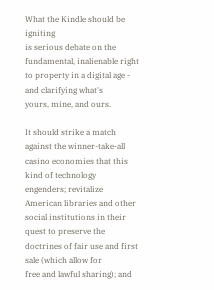What the Kindle should be igniting
is serious debate on the fundamental, inalienable right
to property in a digital age - and clarifying what's
yours, mine, and ours.

It should strike a match against the winner-take-all
casino economies that this kind of technology
engenders; revitalize American libraries and other
social institutions in their quest to preserve the
doctrines of fair use and first sale (which allow for
free and lawful sharing); and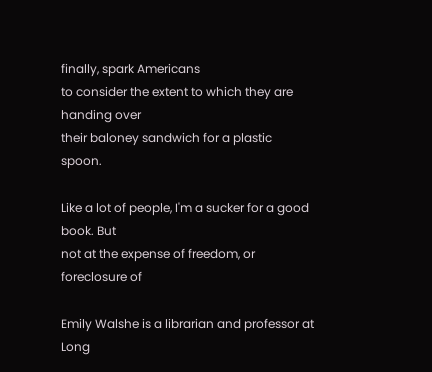finally, spark Americans
to consider the extent to which they are handing over
their baloney sandwich for a plastic spoon.

Like a lot of people, I'm a sucker for a good book. But
not at the expense of freedom, or foreclosure of

Emily Walshe is a librarian and professor at Long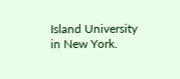Island University in New York.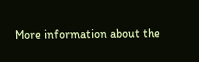More information about the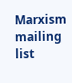Marxism mailing list